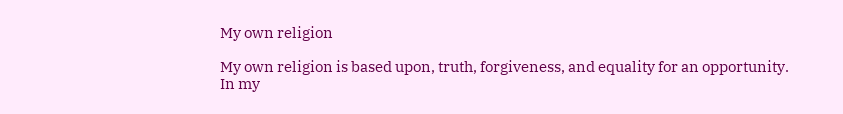My own religion

My own religion is based upon, truth, forgiveness, and equality for an opportunity.
In my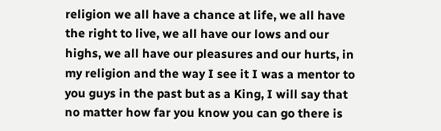religion we all have a chance at life, we all have the right to live, we all have our lows and our highs, we all have our pleasures and our hurts, in my religion and the way I see it I was a mentor to you guys in the past but as a King, I will say that no matter how far you know you can go there is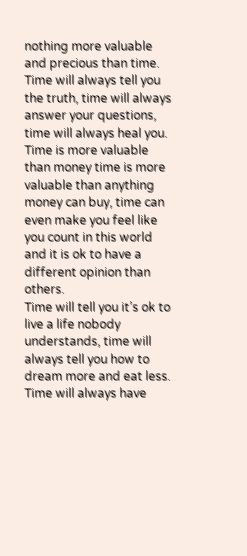nothing more valuable and precious than time.
Time will always tell you the truth, time will always answer your questions, time will always heal you.
Time is more valuable than money time is more valuable than anything money can buy, time can even make you feel like you count in this world and it is ok to have a different opinion than others.
Time will tell you it’s ok to live a life nobody understands, time will always tell you how to dream more and eat less. Time will always have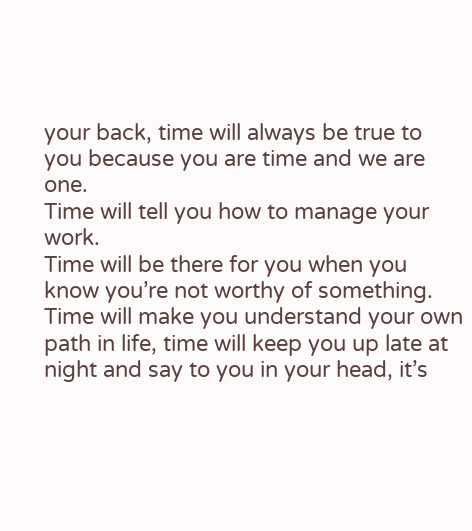your back, time will always be true to you because you are time and we are one.
Time will tell you how to manage your work.
Time will be there for you when you know you’re not worthy of something.
Time will make you understand your own path in life, time will keep you up late at night and say to you in your head, it’s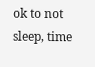ok to not sleep, time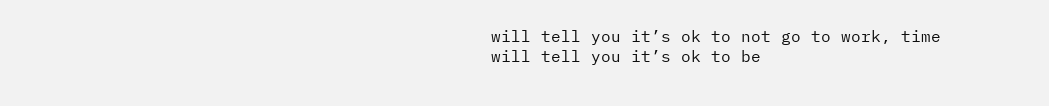will tell you it’s ok to not go to work, time will tell you it’s ok to be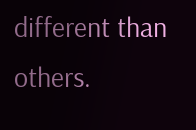different than others.